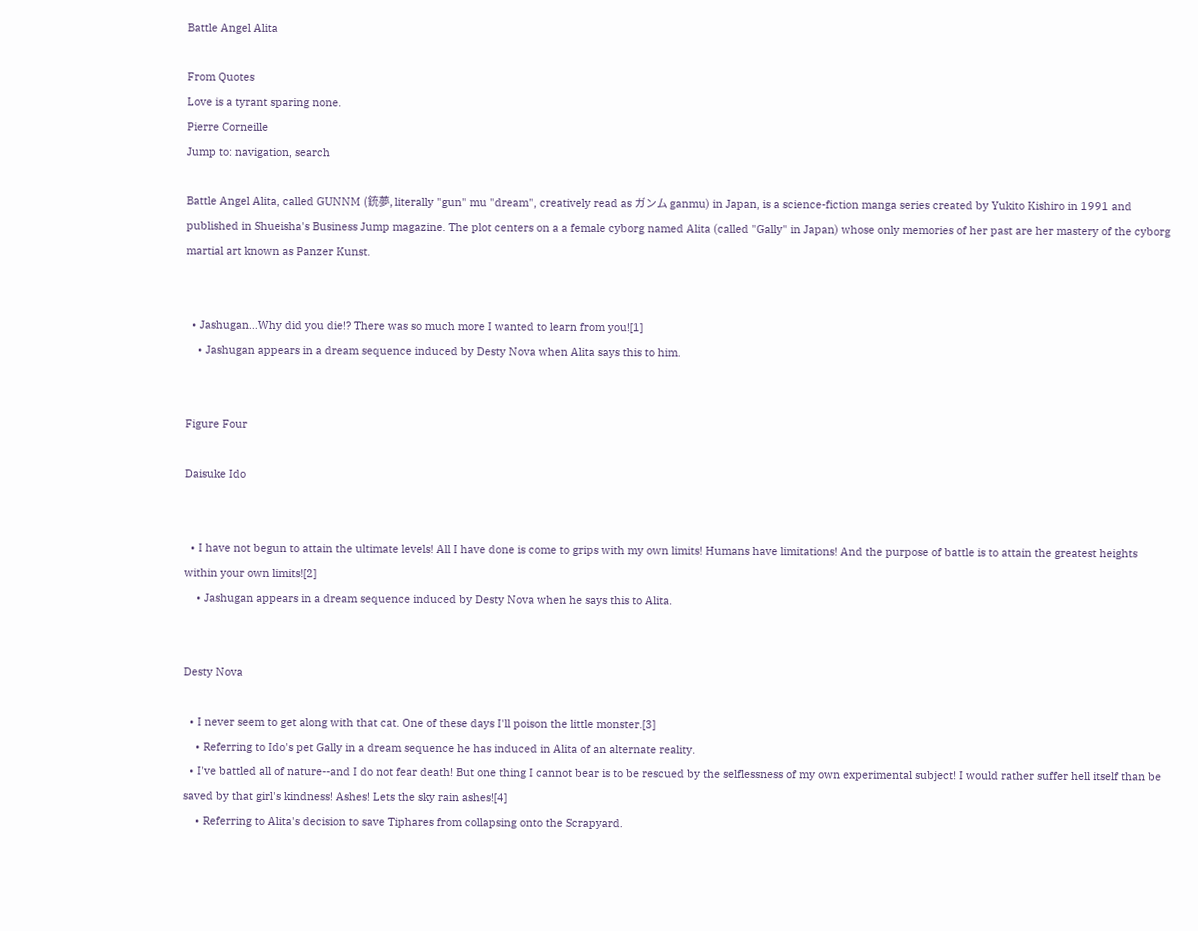Battle Angel Alita

From Quotes
Love is a tyrant sparing none.
Pierre Corneille
Jump to: navigation, search

Battle Angel Alita, called GUNNM (銃夢, literally "gun" mu "dream", creatively read as ガンム ganmu) in Japan, is a science-fiction manga series created by Yukito Kishiro in 1991 and published in Shueisha's Business Jump magazine. The plot centers on a a female cyborg named Alita (called "Gally" in Japan) whose only memories of her past are her mastery of the cyborg martial art known as Panzer Kunst.


  • Jashugan...Why did you die!? There was so much more I wanted to learn from you![1]
    • Jashugan appears in a dream sequence induced by Desty Nova when Alita says this to him.


Figure Four

Daisuke Ido


  • I have not begun to attain the ultimate levels! All I have done is come to grips with my own limits! Humans have limitations! And the purpose of battle is to attain the greatest heights within your own limits![2]
    • Jashugan appears in a dream sequence induced by Desty Nova when he says this to Alita.


Desty Nova

  • I never seem to get along with that cat. One of these days I'll poison the little monster.[3]
    • Referring to Ido's pet Gally in a dream sequence he has induced in Alita of an alternate reality.
  • I've battled all of nature--and I do not fear death! But one thing I cannot bear is to be rescued by the selflessness of my own experimental subject! I would rather suffer hell itself than be saved by that girl's kindness! Ashes! Lets the sky rain ashes![4]
    • Referring to Alita's decision to save Tiphares from collapsing onto the Scrapyard.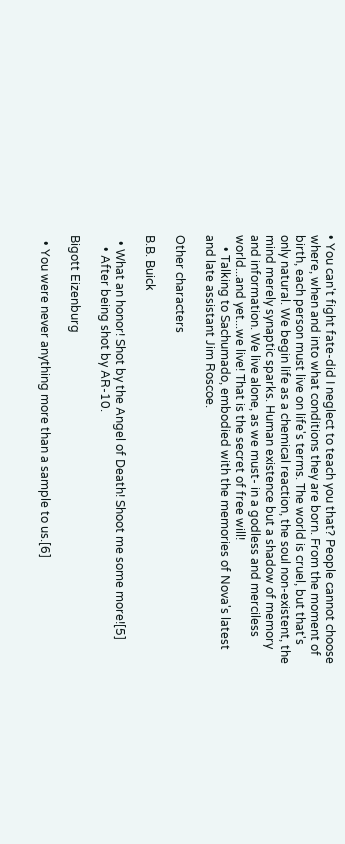• You can't fight fate-did I neglect to teach you that? People cannot choose where, when and into what conditions they are born. From the moment of birth, each person must live on life's terms. The world is cruel, but that's only natural. We begin life as a chemical reaction, the soul non-existent, the mind merely synaptic sparks. Human existence but a shadow of memory and information. We live alone, as we must- in a godless and merciless world...and yet...we live! That is the secret of free will!
    • Talking to Sachumado, embodied with the memories of Nova's latest and late assistant Jim Roscoe.

Other characters

B.B. Buick

  • What an honor! Shot by the Angel of Death! Shoot me some more![5]
    • After being shot by AR-10.

Bigott Eizenburg

  • You were never anything more than a sample to us.[6]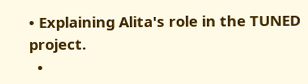• Explaining Alita's role in the TUNED project.
  •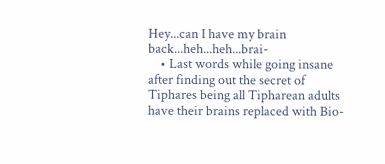Hey...can I have my brain back...heh...heh...brai-
    • Last words while going insane after finding out the secret of Tiphares being all Tipharean adults have their brains replaced with Bio-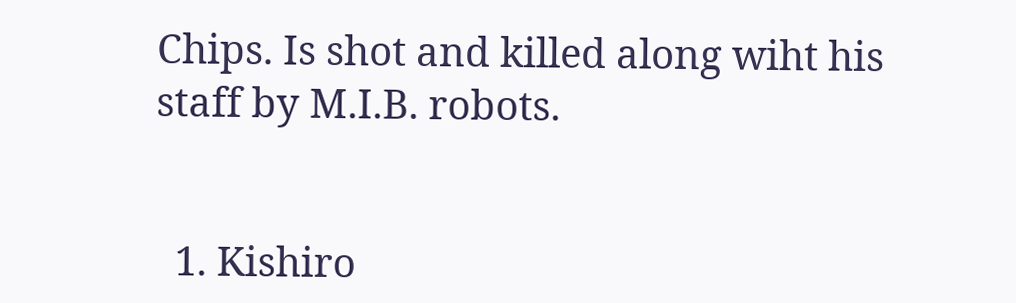Chips. Is shot and killed along wiht his staff by M.I.B. robots.


  1. Kishiro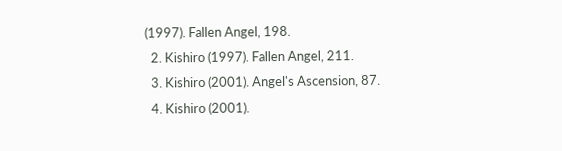(1997). Fallen Angel, 198.
  2. Kishiro (1997). Fallen Angel, 211.
  3. Kishiro (2001). Angel's Ascension, 87.
  4. Kishiro (2001).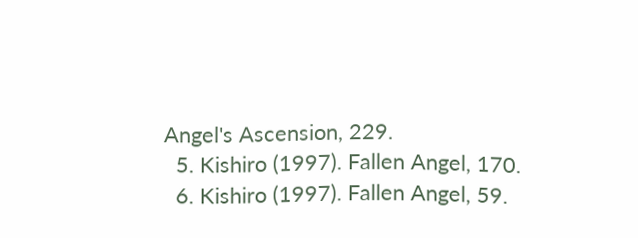Angel's Ascension, 229.
  5. Kishiro (1997). Fallen Angel, 170.
  6. Kishiro (1997). Fallen Angel, 59.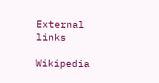External links

Wikipedia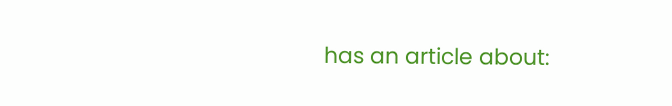has an article about: